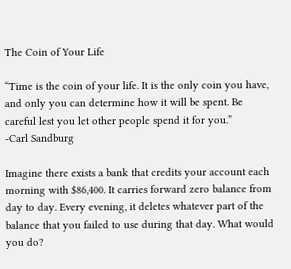The Coin of Your Life

“Time is the coin of your life. It is the only coin you have, and only you can determine how it will be spent. Be careful lest you let other people spend it for you.”
-Carl Sandburg

Imagine there exists a bank that credits your account each morning with $86,400. It carries forward zero balance from day to day. Every evening, it deletes whatever part of the balance that you failed to use during that day. What would you do?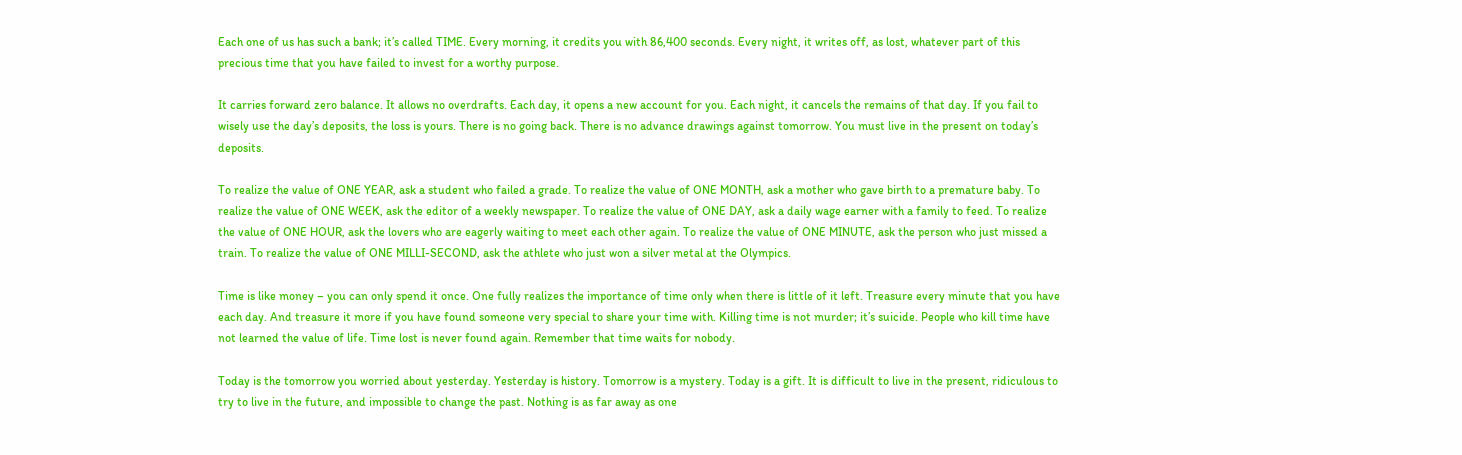Each one of us has such a bank; it’s called TIME. Every morning, it credits you with 86,400 seconds. Every night, it writes off, as lost, whatever part of this precious time that you have failed to invest for a worthy purpose.

It carries forward zero balance. It allows no overdrafts. Each day, it opens a new account for you. Each night, it cancels the remains of that day. If you fail to wisely use the day’s deposits, the loss is yours. There is no going back. There is no advance drawings against tomorrow. You must live in the present on today’s deposits.

To realize the value of ONE YEAR, ask a student who failed a grade. To realize the value of ONE MONTH, ask a mother who gave birth to a premature baby. To realize the value of ONE WEEK, ask the editor of a weekly newspaper. To realize the value of ONE DAY, ask a daily wage earner with a family to feed. To realize the value of ONE HOUR, ask the lovers who are eagerly waiting to meet each other again. To realize the value of ONE MINUTE, ask the person who just missed a train. To realize the value of ONE MILLI-SECOND, ask the athlete who just won a silver metal at the Olympics.

Time is like money – you can only spend it once. One fully realizes the importance of time only when there is little of it left. Treasure every minute that you have each day. And treasure it more if you have found someone very special to share your time with. Killing time is not murder; it’s suicide. People who kill time have not learned the value of life. Time lost is never found again. Remember that time waits for nobody.

Today is the tomorrow you worried about yesterday. Yesterday is history. Tomorrow is a mystery. Today is a gift. It is difficult to live in the present, ridiculous to try to live in the future, and impossible to change the past. Nothing is as far away as one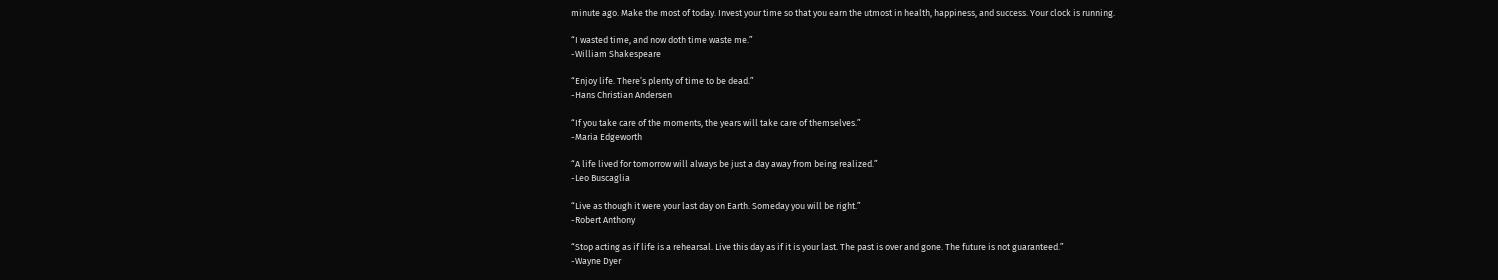minute ago. Make the most of today. Invest your time so that you earn the utmost in health, happiness, and success. Your clock is running.

“I wasted time, and now doth time waste me.”
-William Shakespeare

“Enjoy life. There’s plenty of time to be dead.”
-Hans Christian Andersen

“If you take care of the moments, the years will take care of themselves.”
-Maria Edgeworth

“A life lived for tomorrow will always be just a day away from being realized.”
-Leo Buscaglia

“Live as though it were your last day on Earth. Someday you will be right.”
-Robert Anthony

“Stop acting as if life is a rehearsal. Live this day as if it is your last. The past is over and gone. The future is not guaranteed.”
-Wayne Dyer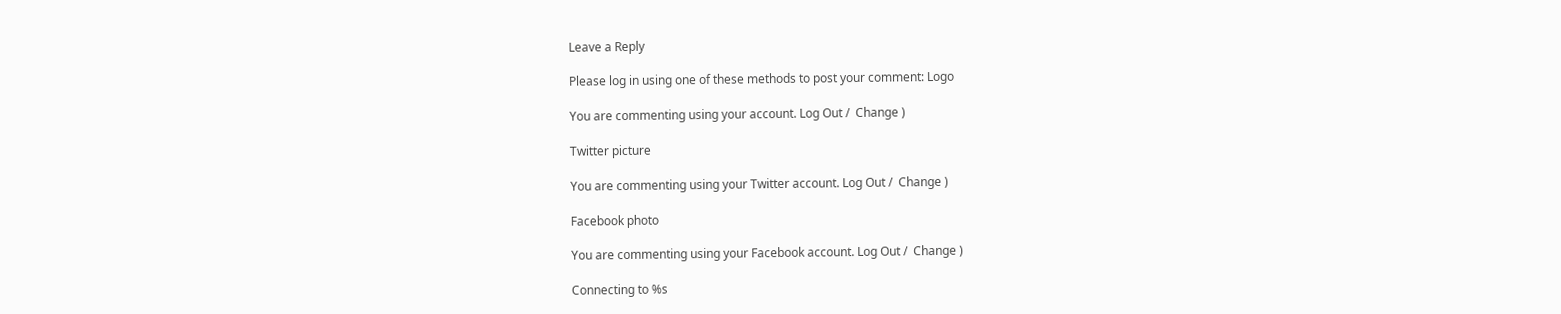Leave a Reply

Please log in using one of these methods to post your comment: Logo

You are commenting using your account. Log Out /  Change )

Twitter picture

You are commenting using your Twitter account. Log Out /  Change )

Facebook photo

You are commenting using your Facebook account. Log Out /  Change )

Connecting to %s